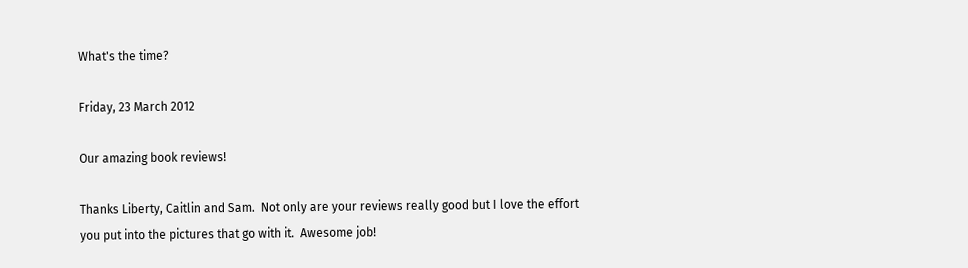What's the time?

Friday, 23 March 2012

Our amazing book reviews!

Thanks Liberty, Caitlin and Sam.  Not only are your reviews really good but I love the effort you put into the pictures that go with it.  Awesome job!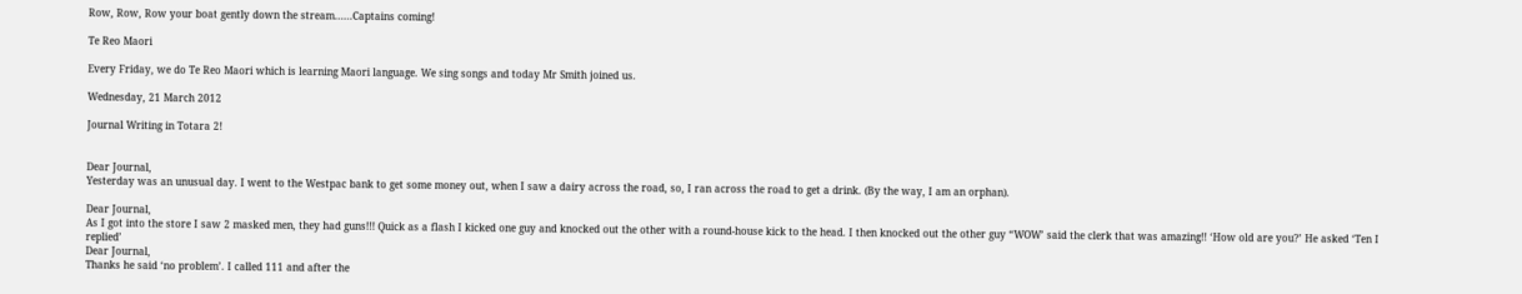Row, Row, Row your boat gently down the stream......Captains coming!

Te Reo Maori

Every Friday, we do Te Reo Maori which is learning Maori language. We sing songs and today Mr Smith joined us.

Wednesday, 21 March 2012

Journal Writing in Totara 2!


Dear Journal,
Yesterday was an unusual day. I went to the Westpac bank to get some money out, when I saw a dairy across the road, so, I ran across the road to get a drink. (By the way, I am an orphan).

Dear Journal,
As I got into the store I saw 2 masked men, they had guns!!! Quick as a flash I kicked one guy and knocked out the other with a round-house kick to the head. I then knocked out the other guy “WOW’ said the clerk that was amazing!! ‘How old are you?’ He asked ‘Ten I replied’
Dear Journal,
Thanks he said ‘no problem’. I called 111 and after the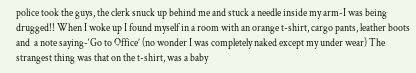police took the guys, the clerk snuck up behind me and stuck a needle inside my arm-I was being drugged!! When I woke up I found myself in a room with an orange t-shirt, cargo pants, leather boots and  a note saying-‘Go to Office’ (no wonder I was completely naked except my under wear) The strangest thing was that on the t-shirt, was a baby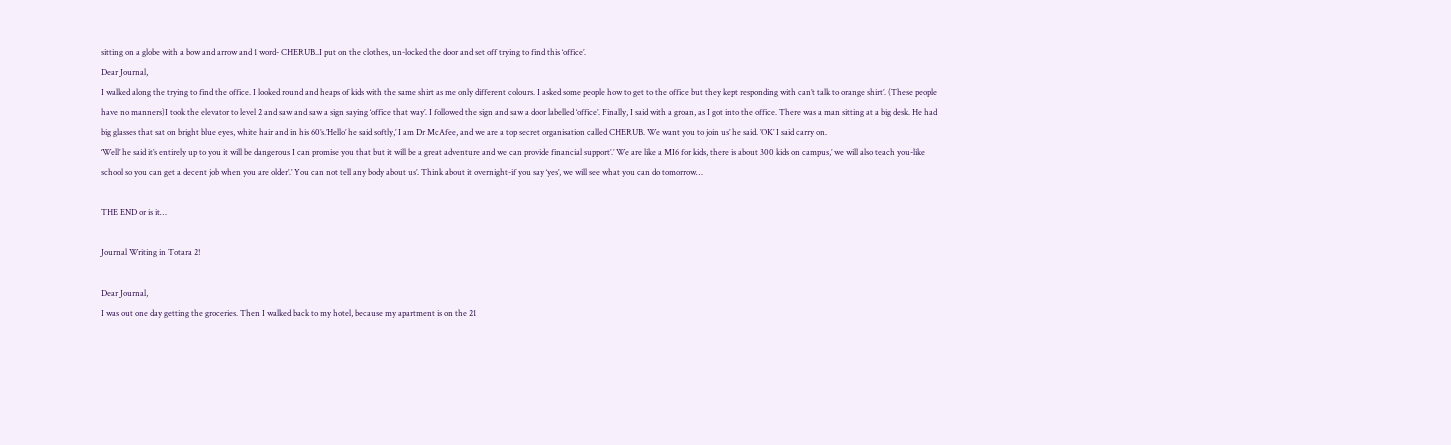sitting on a globe with a bow and arrow and 1 word- CHERUB..I put on the clothes, un-locked the door and set off trying to find this ‘office’.
Dear Journal,
I walked along the trying to find the office. I looked round and heaps of kids with the same shirt as me only different colours. I asked some people how to get to the office but they kept responding with can’t talk to orange shirt’. (These people have no manners)I took the elevator to level 2 and saw and saw a sign saying ‘office that way’. I followed the sign and saw a door labelled ‘office’. Finally, I said with a groan, as I got into the office. There was a man sitting at a big desk. He had big glasses that sat on bright blue eyes, white hair and in his 60’s.’Hello’ he said softly,’ I am Dr McAfee, and we are a top secret organisation called CHERUB. We want you to join us’ he said. ’OK’ I said carry on.
‘Well’ he said it’s entirely up to you it will be dangerous I can promise you that but it will be a great adventure and we can provide financial support’.’ We are like a MI6 for kids, there is about 300 kids on campus,’ we will also teach you-like school so you can get a decent job when you are older’.’ You can not tell any body about us’. Think about it overnight-if you say ‘yes’, we will see what you can do tomorrow…

THE END or is it…

Journal Writing in Totara 2!

Dear Journal,
I was out one day getting the groceries. Then I walked back to my hotel, because my apartment is on the 21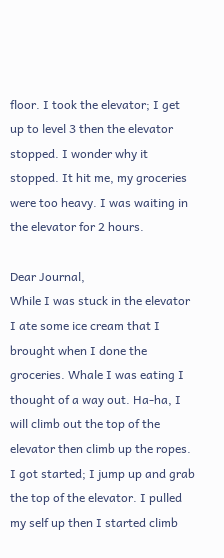floor. I took the elevator; I get up to level 3 then the elevator stopped. I wonder why it stopped. It hit me, my groceries were too heavy. I was waiting in the elevator for 2 hours.

Dear Journal,
While I was stuck in the elevator I ate some ice cream that I brought when I done the groceries. Whale I was eating I thought of a way out. Ha-ha, I will climb out the top of the elevator then climb up the ropes. I got started; I jump up and grab the top of the elevator. I pulled my self up then I started climb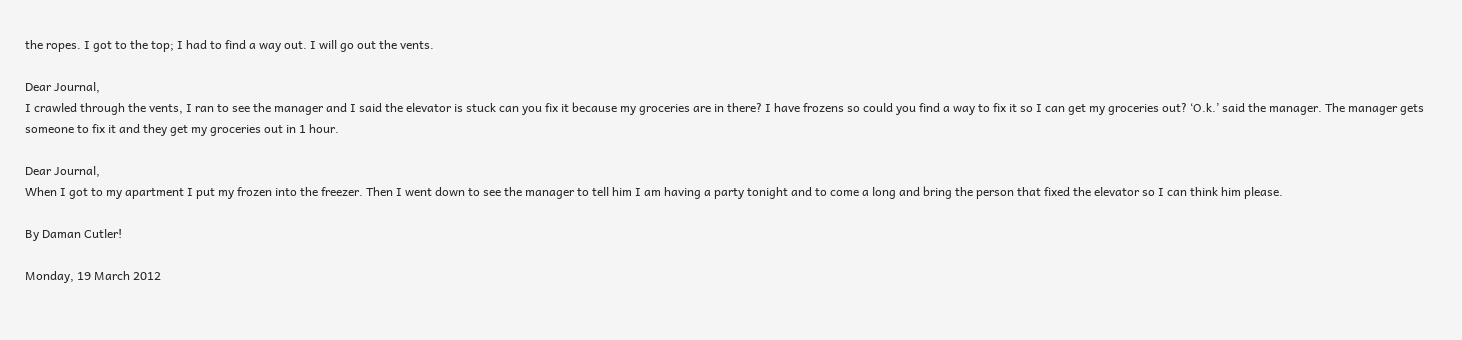the ropes. I got to the top; I had to find a way out. I will go out the vents.

Dear Journal,
I crawled through the vents, I ran to see the manager and I said the elevator is stuck can you fix it because my groceries are in there? I have frozens so could you find a way to fix it so I can get my groceries out? ‘O.k.’ said the manager. The manager gets someone to fix it and they get my groceries out in 1 hour.

Dear Journal,
When I got to my apartment I put my frozen into the freezer. Then I went down to see the manager to tell him I am having a party tonight and to come a long and bring the person that fixed the elevator so I can think him please.

By Daman Cutler!

Monday, 19 March 2012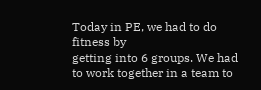Today in PE, we had to do fitness by
getting into 6 groups. We had to work together in a team to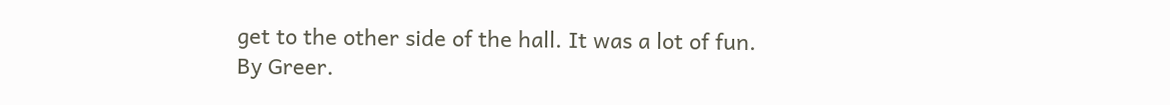get to the other side of the hall. It was a lot of fun.
By Greer.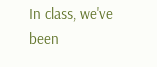In class, we've been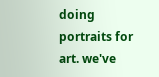doing portraits for art. we've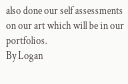also done our self assessments on our art which will be in our portfolios.
By Logan